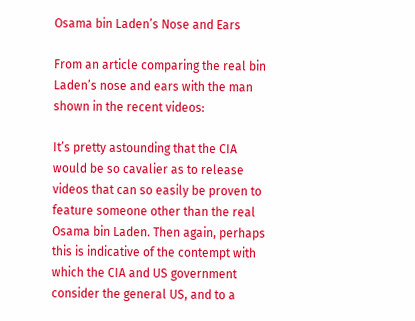Osama bin Laden’s Nose and Ears

From an article comparing the real bin Laden’s nose and ears with the man shown in the recent videos:

It’s pretty astounding that the CIA would be so cavalier as to release videos that can so easily be proven to feature someone other than the real Osama bin Laden. Then again, perhaps this is indicative of the contempt with which the CIA and US government consider the general US, and to a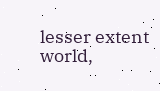lesser extent world,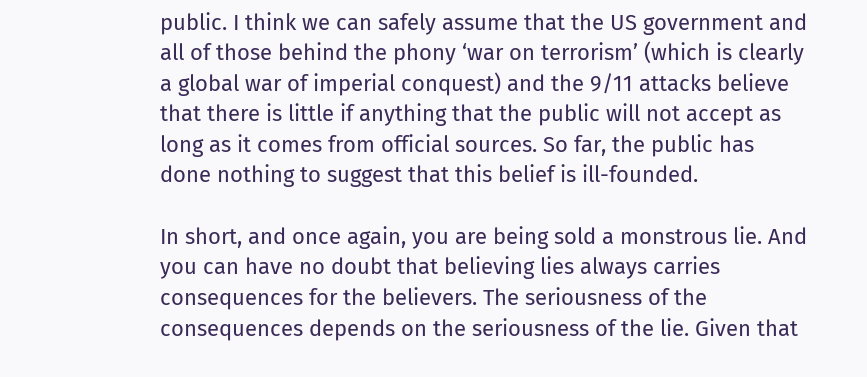public. I think we can safely assume that the US government and all of those behind the phony ‘war on terrorism’ (which is clearly a global war of imperial conquest) and the 9/11 attacks believe that there is little if anything that the public will not accept as long as it comes from official sources. So far, the public has done nothing to suggest that this belief is ill-founded.

In short, and once again, you are being sold a monstrous lie. And you can have no doubt that believing lies always carries consequences for the believers. The seriousness of the consequences depends on the seriousness of the lie. Given that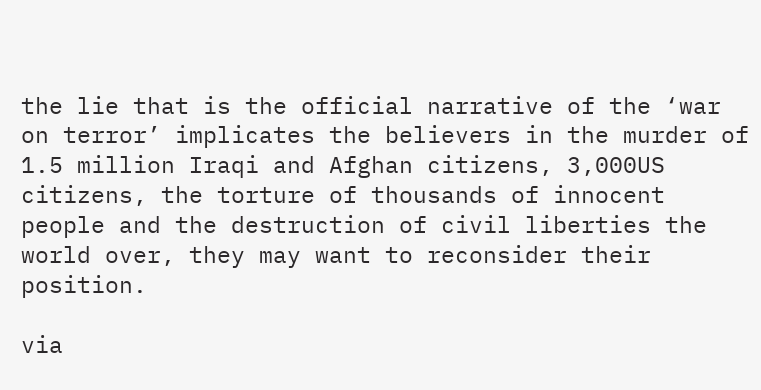the lie that is the official narrative of the ‘war on terror’ implicates the believers in the murder of 1.5 million Iraqi and Afghan citizens, 3,000US citizens, the torture of thousands of innocent people and the destruction of civil liberties the world over, they may want to reconsider their position.

via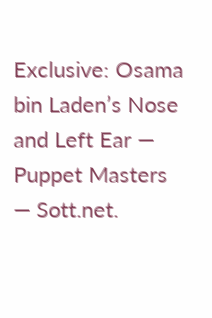Exclusive: Osama bin Laden’s Nose and Left Ear — Puppet Masters — Sott.net.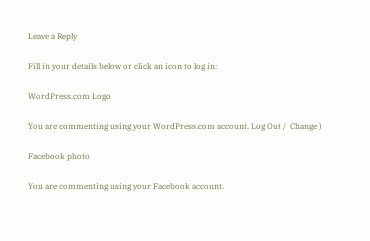Leave a Reply

Fill in your details below or click an icon to log in:

WordPress.com Logo

You are commenting using your WordPress.com account. Log Out /  Change )

Facebook photo

You are commenting using your Facebook account.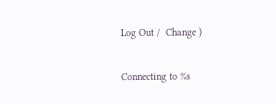Log Out /  Change )

Connecting to %s